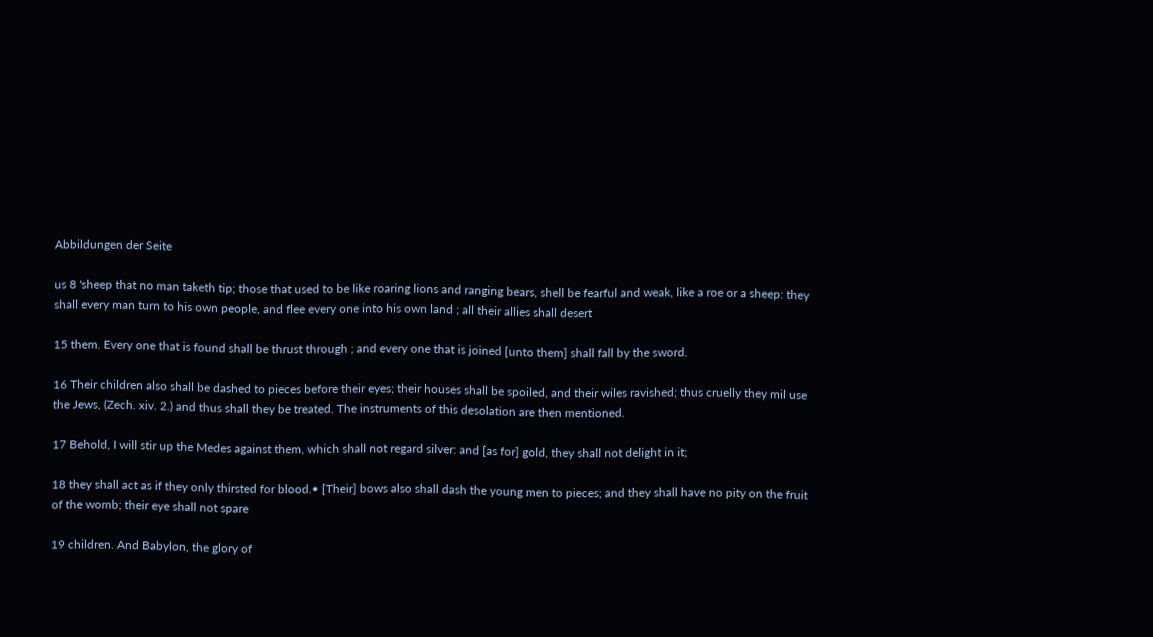Abbildungen der Seite

us 8 'sheep that no man taketh tip; those that used to be like roaring lions and ranging bears, shell be fearful and weak, like a roe or a sheep: they shall every man turn to his own people, and flee every one into his own land ; all their allies shall desert

15 them. Every one that is found shall be thrust through ; and every one that is joined [unto them] shall fall by the sword.

16 Their children also shall be dashed to pieces before their eyes; their houses shall be spoiled, and their wiles ravished; thus cruelly they mil use the Jews, (Zech. xiv. 2.) and thus shall they be treated. The instruments of this desolation are then mentioned.

17 Behold, I will stir up the Medes against them, which shall not regard silver: and [as for] gold, they shall not delight in it;

18 they shall act as if they only thirsted for blood.• [Their] bows also shall dash the young men to pieces; and they shall have no pity on the fruit of the womb; their eye shall not spare

19 children. And Babylon, the glory of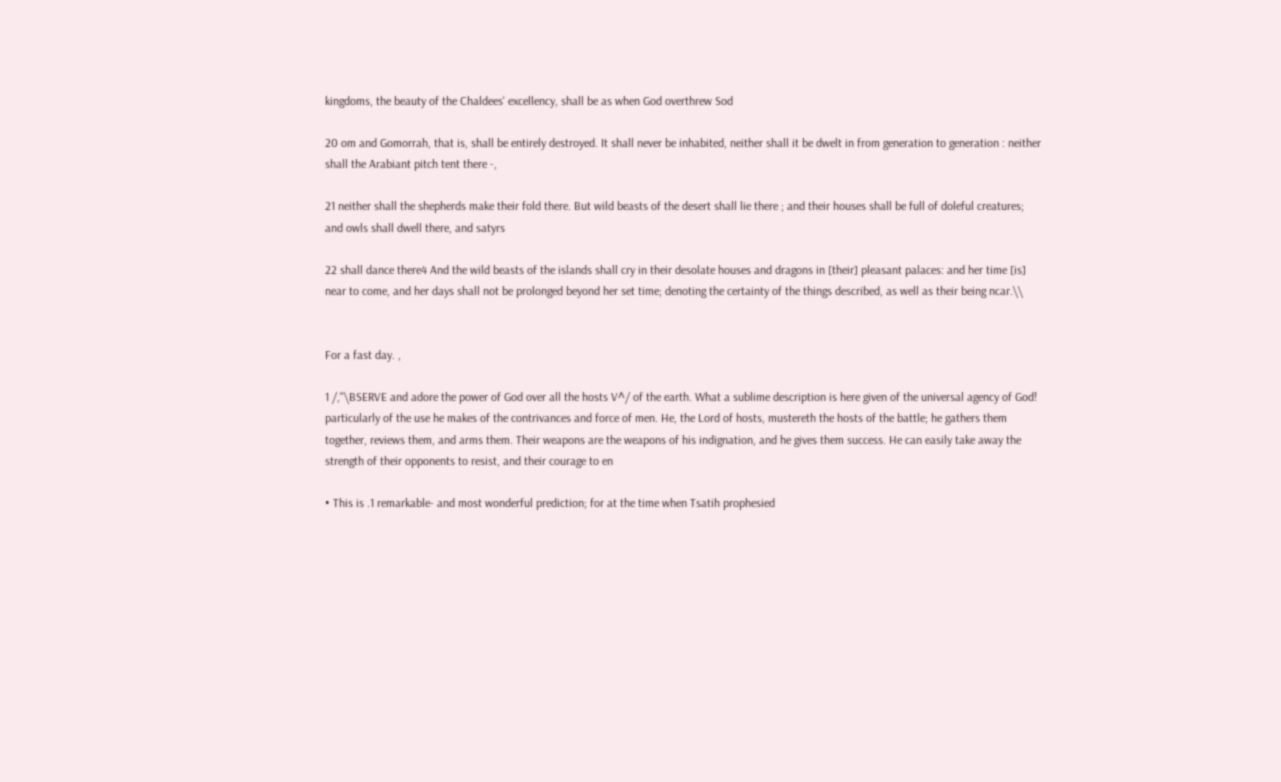kingdoms, the beauty of the Chaldees' excellency, shall be as when God overthrew Sod

20 om and Gomorrah, that is, shall be entirely destroyed. It shall never be inhabited, neither shall it be dwelt in from generation to generation : neither shall the Arabiant pitch tent there -,

21 neither shall the shepherds make their fold there. But wild beasts of the desert shall lie there ; and their houses shall be full of doleful creatures; and owls shall dwell there, and satyrs

22 shall dance there4 And the wild beasts of the islands shall cry in their desolate houses and dragons in [their] pleasant palaces: and her time [is] near to come, and her days shall not be prolonged beyond her set time; denoting the certainty of the things described, as well as their being ncar.\\


For a fast day. ,

1 /,"\BSERVE and adore the power of God over all the hosts V^/ of the earth. What a sublime description is here given of the universal agency of God! particularly of the use he makes of the contrivances and force of men. He, the Lord of hosts, mustereth the hosts of the battle; he gathers them together, reviews them, and arms them. Their weapons are the weapons of his indignation, and he gives them success. He can easily take away the strength of their opponents to resist, and their courage to en

• This is .1 remarkable- and most wonderful prediction; for at the time when Tsatih prophesied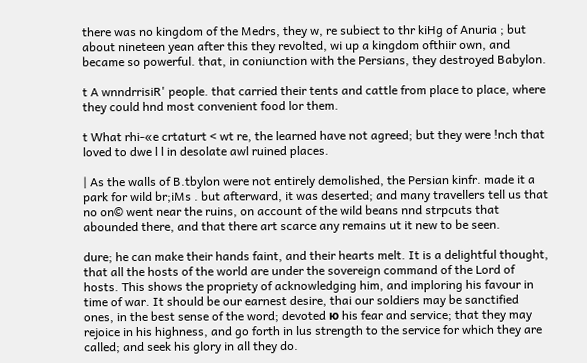there was no kingdom of the Medrs, they w, re subiect to thr kiHg of Anuria ; but about nineteen yean after this they revolted, wi up a kingdom ofthiir own, and became so powerful. that, in coniunction with the Persians, they destroyed Babylon.

t A wnndrrisiR' people. that carried their tents and cattle from place to place, where they could hnd most convenient food lor them.

t What rhi-«e crtaturt < wt re, the learned have not agreed; but they were !nch that loved to dwe l l in desolate awl ruined places.

| As the walls of B.tbylon were not entirely demolished, the Persian kinfr. made it a park for wild br;iMs . but afterward, it was deserted; and many travellers tell us that no on© went near the ruins, on account of the wild beans nnd strpcuts that abounded there, and that there art scarce any remains ut it new to be seen.

dure; he can make their hands faint, and their hearts melt. It is a delightful thought, that all the hosts of the world are under the sovereign command of the Lord of hosts. This shows the propriety of acknowledging him, and imploring his favour in time of war. It should be our earnest desire, thai our soldiers may be sanctified ones, in the best sense of the word; devoted ю his fear and service; that they may rejoice in his highness, and go forth in lus strength to the service for which they are called; and seek his glory in all they do.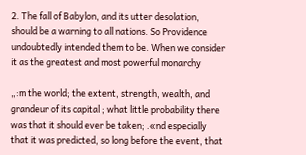2. The fall of Babylon, and its utter desolation, should be a warning to all nations. So Providence undoubtedly intended them to be. When we consider it as the greatest and most powerful monarchy

„:m the world; the extent, strength, wealth, and grandeur of its capital ; what little probability there was that it should ever be taken; .«nd especially that it was predicted, so long before the event, that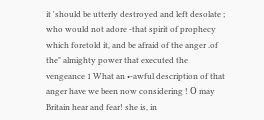it 'should be utterly destroyed and left desolate ; who would not adore -that spirit of prophecy which foretold it, and be afraid of the anger .of the" almighty power that executed the vengeance 1 What an •-awful description of that anger have we been now considering ! О may Britain hear and fear! she is, in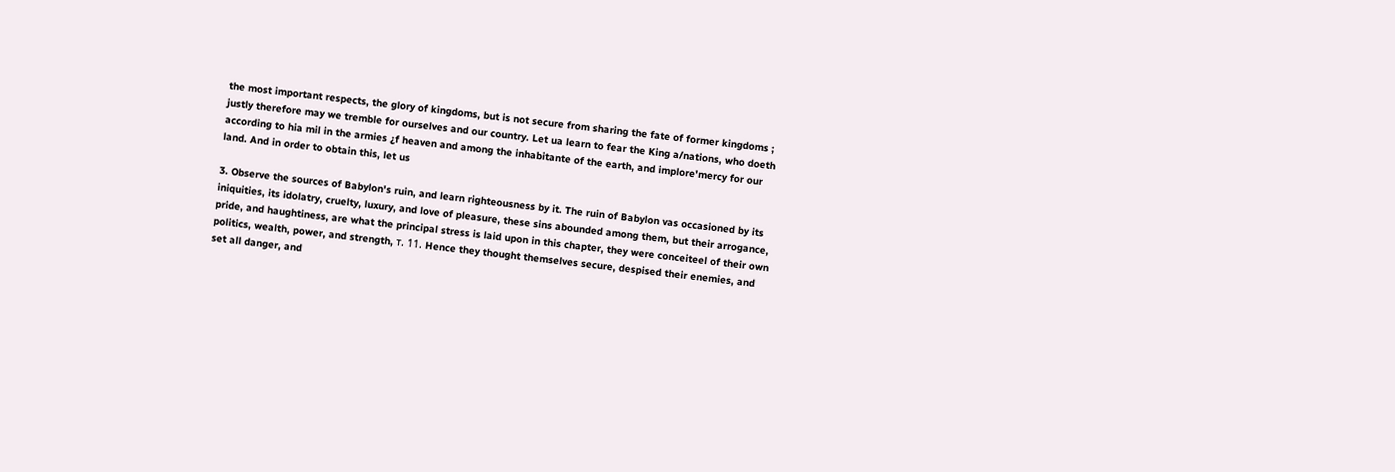the most important respects, the glory of kingdoms, but is not secure from sharing the fate of former kingdoms ; justly therefore may we tremble for ourselves and our country. Let ua learn to fear the King a/nations, who doeth according to hia mil in the armies ¿f heaven and among the inhabitante of the earth, and implore'mercy for our land. And in order to obtain this, let us

3. Observe the sources of Babylon's ruin, and learn righteousness by it. The ruin of Babylon vas occasioned by its iniquities, its idolatry, cruelty, luxury, and love of pleasure, these sins abounded among them, but their arrogance, pride, and haughtiness, are what the principal stress is laid upon in this chapter, they were conceiteel of their own politics, wealth, power, and strength, т. 11. Hence they thought themselves secure, despised their enemies, and set all danger, and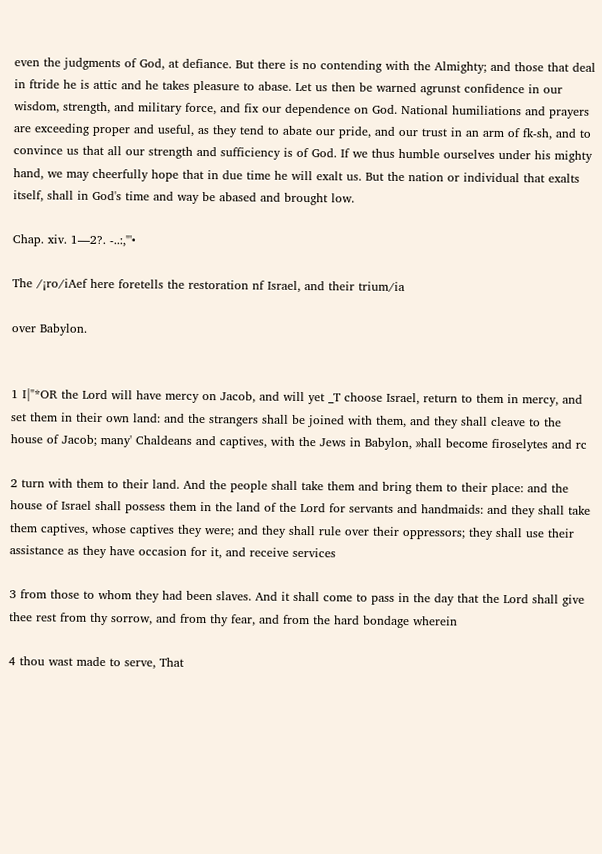even the judgments of God, at defiance. But there is no contending with the Almighty; and those that deal in ftride he is attic and he takes pleasure to abase. Let us then be warned agrunst confidence in our wisdom, strength, and military force, and fix our dependence on God. National humiliations and prayers are exceeding proper and useful, as they tend to abate our pride, and our trust in an arm of fk-sh, and to convince us that all our strength and sufficiency is of God. If we thus humble ourselves under his mighty hand, we may cheerfully hope that in due time he will exalt us. But the nation or individual that exalts itself, shall in God's time and way be abased and brought low.

Chap. xiv. 1—2?. -..:,"'•

The /¡ro/iAef here foretells the restoration nf Israel, and their trium/ia

over Babylon.


1 I|"*OR the Lord will have mercy on Jacob, and will yet _T choose Israel, return to them in mercy, and set them in their own land: and the strangers shall be joined with them, and they shall cleave to the house of Jacob; many' Chaldeans and captives, with the Jews in Babylon, »hall become firoselytes and rc

2 turn with them to their land. And the people shall take them and bring them to their place: and the house of Israel shall possess them in the land of the Lord for servants and handmaids: and they shall take them captives, whose captives they were; and they shall rule over their oppressors; they shall use their assistance as they have occasion for it, and receive services

3 from those to whom they had been slaves. And it shall come to pass in the day that the Lord shall give thee rest from thy sorrow, and from thy fear, and from the hard bondage wherein

4 thou wast made to serve, That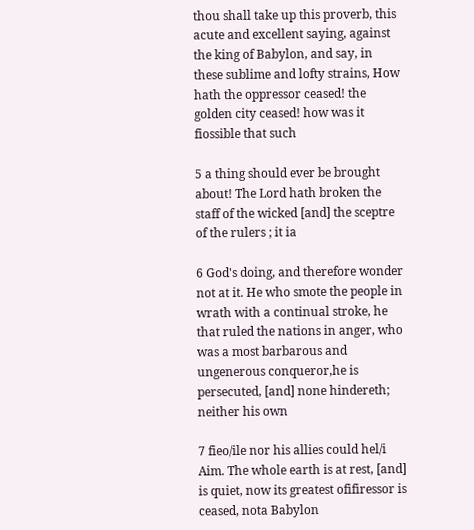thou shall take up this proverb, this acute and excellent saying, against the king of Babylon, and say, in these sublime and lofty strains, How hath the oppressor ceased! the golden city ceased! how was it fiossible that such

5 a thing should ever be brought about! The Lord hath broken the staff of the wicked [and] the sceptre of the rulers ; it ia

6 God's doing, and therefore wonder not at it. He who smote the people in wrath with a continual stroke, he that ruled the nations in anger, who was a most barbarous and ungenerous conqueror,he is persecuted, [and] none hindereth; neither his own

7 fieo/ile nor his allies could hel/i Aim. The whole earth is at rest, [and] is quiet, now its greatest ofifiressor is ceased, nota Babylon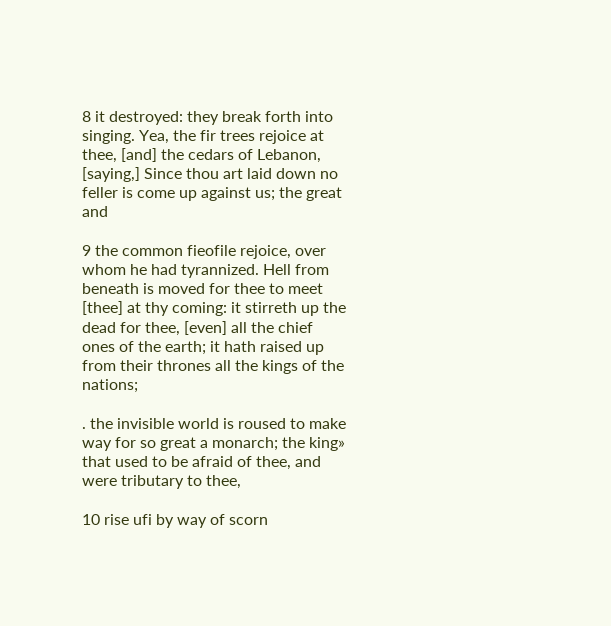8 it destroyed: they break forth into singing. Yea, the fir trees rejoice at thee, [and] the cedars of Lebanon, [saying,] Since thou art laid down no feller is come up against us; the great and

9 the common fieofile rejoice, over whom he had tyrannized. Hell from beneath is moved for thee to meet [thee] at thy coming: it stirreth up the dead for thee, [even] all the chief ones of the earth; it hath raised up from their thrones all the kings of the nations;

. the invisible world is roused to make way for so great a monarch; the king» that used to be afraid of thee, and were tributary to thee,

10 rise ufi by way of scorn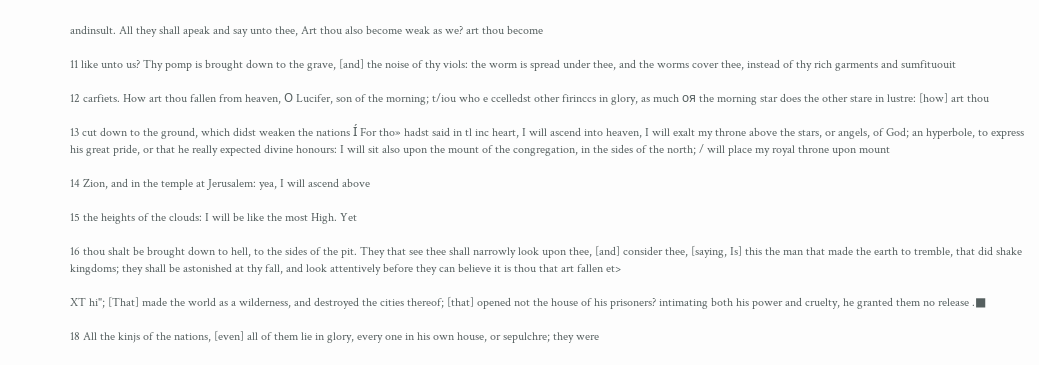andinsult. All they shall apeak and say unto thee, Art thou also become weak as we? art thou become

11 like unto us? Thy pomp is brought down to the grave, [and] the noise of thy viols: the worm is spread under thee, and the worms cover thee, instead of thy rich garments and sumfituouit

12 carfiets. How art thou fallen from heaven, О Lucifer, son of the morning; t/iou who e ccelledst other firinccs in glory, as much оя the morning star does the other stare in lustre: [how] art thou

13 cut down to the ground, which didst weaken the nations Í For tho» hadst said in tl inc heart, I will ascend into heaven, I will exalt my throne above the stars, or angels, of God; an hyperbole, to express his great pride, or that he really expected divine honours: I will sit also upon the mount of the congregation, in the sides of the north; / will place my royal throne upon mount

14 Zion, and in the temple at Jerusalem: yea, I will ascend above

15 the heights of the clouds: I will be like the most High. Yet

16 thou shalt be brought down to hell, to the sides of the pit. They that see thee shall narrowly look upon thee, [and] consider thee, [saying, Is] this the man that made the earth to tremble, that did shake kingdoms; they shall be astonished at thy fall, and look attentively before they can believe it is thou that art fallen et>

XT hi"; [That] made the world as a wilderness, and destroyed the cities thereof; [that] opened not the house of his prisoners? intimating both his power and cruelty, he granted them no release .■

18 All the kinjs of the nations, [even] all of them lie in glory, every one in his own house, or sepulchre; they were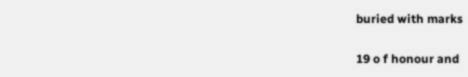buried with marks

19 o f honour and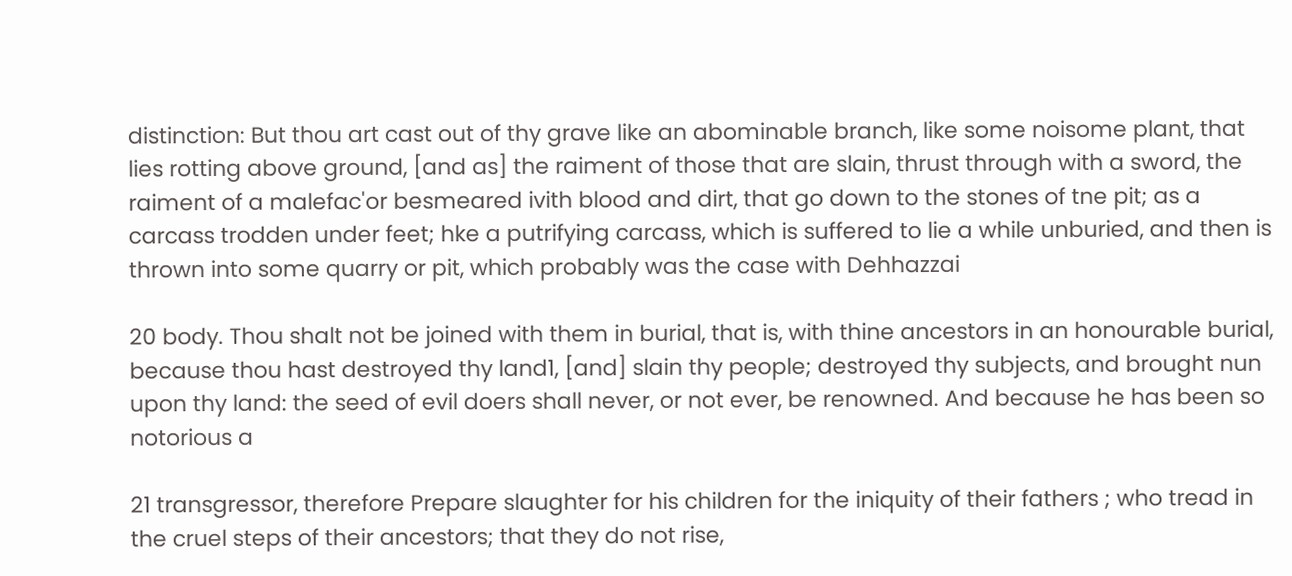distinction: But thou art cast out of thy grave like an abominable branch, like some noisome plant, that lies rotting above ground, [and as] the raiment of those that are slain, thrust through with a sword, the raiment of a malefac'or besmeared ivith blood and dirt, that go down to the stones of tne pit; as a carcass trodden under feet; hke a putrifying carcass, which is suffered to lie a while unburied, and then is thrown into some quarry or pit, which probably was the case with Dehhazzai

20 body. Thou shalt not be joined with them in burial, that is, with thine ancestors in an honourable burial, because thou hast destroyed thy land1, [and] slain thy people; destroyed thy subjects, and brought nun upon thy land: the seed of evil doers shall never, or not ever, be renowned. And because he has been so notorious a

21 transgressor, therefore Prepare slaughter for his children for the iniquity of their fathers ; who tread in the cruel steps of their ancestors; that they do not rise,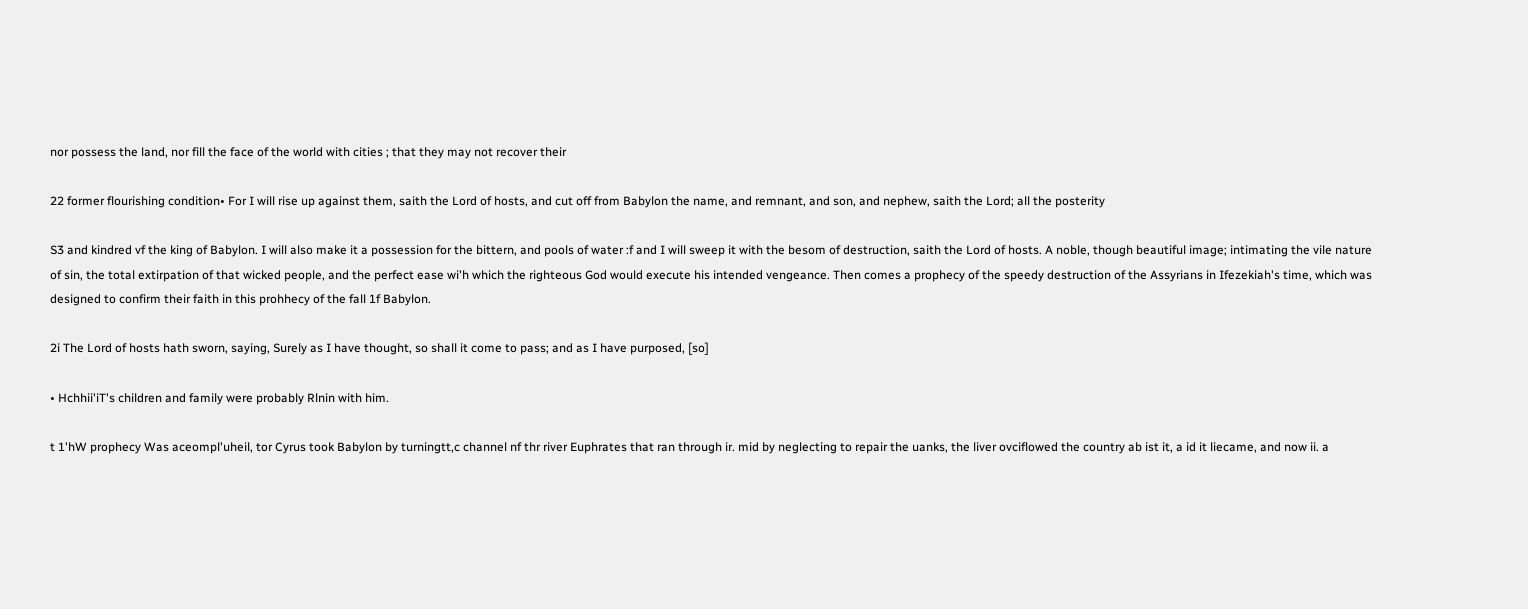nor possess the land, nor fill the face of the world with cities ; that they may not recover their

22 former flourishing condition• For I will rise up against them, saith the Lord of hosts, and cut off from Babylon the name, and remnant, and son, and nephew, saith the Lord; all the posterity

S3 and kindred vf the king of Babylon. I will also make it a possession for the bittern, and pools of water :f and I will sweep it with the besom of destruction, saith the Lord of hosts. A noble, though beautiful image; intimating the vile nature of sin, the total extirpation of that wicked people, and the perfect ease wi'h which the righteous God would execute his intended vengeance. Then comes a prophecy of the speedy destruction of the Assyrians in Ifezekiah's time, which was designed to confirm their faith in this prohhecy of the fall 1f Babylon.

2i The Lord of hosts hath sworn, saying, Surely as I have thought, so shall it come to pass; and as I have purposed, [so]

• Hchhii'iT's children and family were probably Rlnin with him.

t 1'hW prophecy Was aceompl'uheil, tor Cyrus took Babylon by turningtt,c channel nf thr river Euphrates that ran through ir. mid by neglecting to repair the uanks, the liver ovciflowed the country ab ist it, a id it liecame, and now ii. a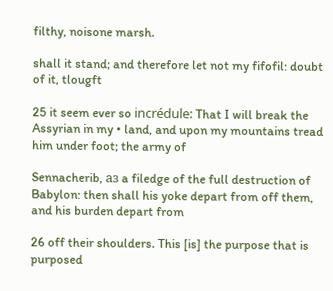filthy, noisone marsh.

shall it stand; and therefore let not my fifofil: doubt of it, tlougft

25 it seem ever so incrédule: That I will break the Assyrian in my • land, and upon my mountains tread him under foot; the army of

Sennacherib, аз a filedge of the full destruction of Babylon: then shall his yoke depart from off them, and his burden depart from

26 off their shoulders. This [is] the purpose that is purposed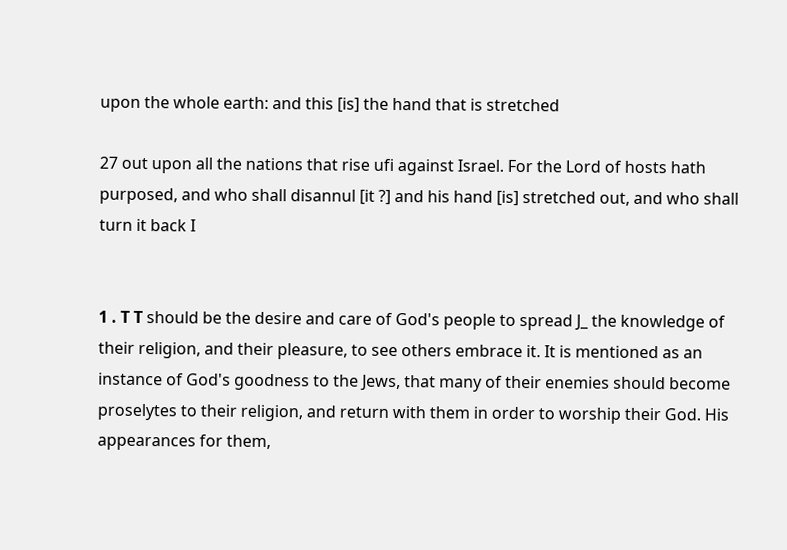upon the whole earth: and this [is] the hand that is stretched

27 out upon all the nations that rise ufi against Israel. For the Lord of hosts hath purposed, and who shall disannul [it ?] and his hand [is] stretched out, and who shall turn it back I


1 . Т Т should be the desire and care of God's people to spread J_ the knowledge of their religion, and their pleasure, to see others embrace it. It is mentioned as an instance of God's goodness to the Jews, that many of their enemies should become proselytes to their religion, and return with them in order to worship their God. His appearances for them,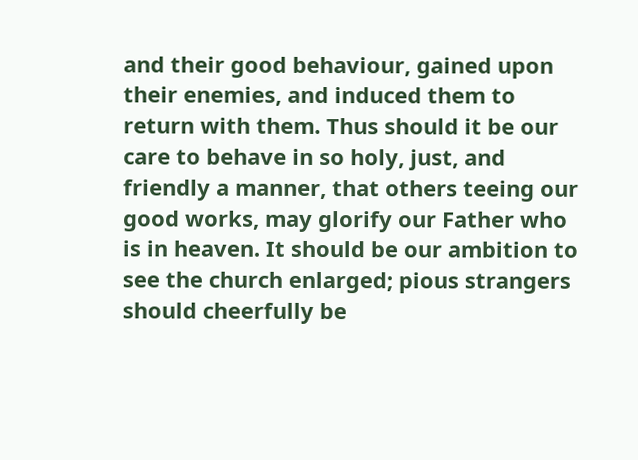and their good behaviour, gained upon their enemies, and induced them to return with them. Thus should it be our care to behave in so holy, just, and friendly a manner, that others teeing our good works, may glorify our Father who is in heaven. It should be our ambition to see the church enlarged; pious strangers should cheerfully be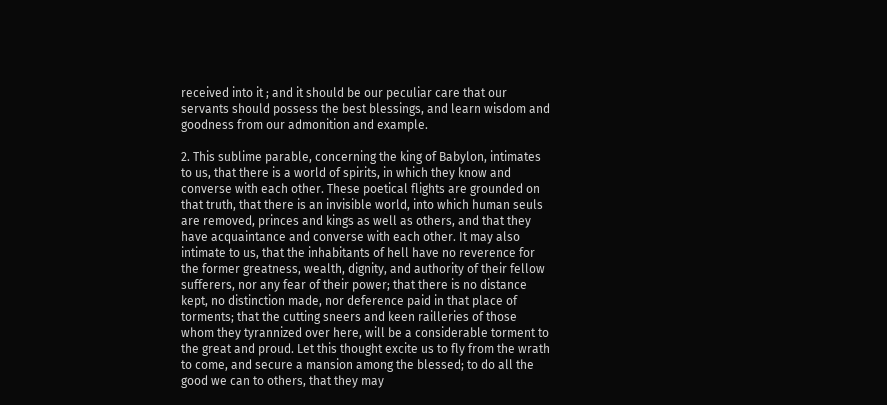received into it ; and it should be our peculiar care that our servants should possess the best blessings, and learn wisdom and goodness from our admonition and example.

2. This sublime parable, concerning the king of Babylon, intimates to us, that there is a world of spirits, in which they know and converse with each other. These poetical flights are grounded on that truth, that there is an invisible world, into which human seuls are removed, princes and kings as well as others, and that they have acquaintance and converse with each other. It may also intimate to us, that the inhabitants of hell have no reverence for the former greatness, wealth, dignity, and authority of their fellow sufferers, nor any fear of their power; that there is no distance kept, no distinction made, nor deference paid in that place of torments; that the cutting sneers and keen railleries of those whom they tyrannized over here, will be a considerable torment to the great and proud. Let this thought excite us to fly from the wrath to come, and secure a mansion among the blessed; to do all the good we can to others, that they may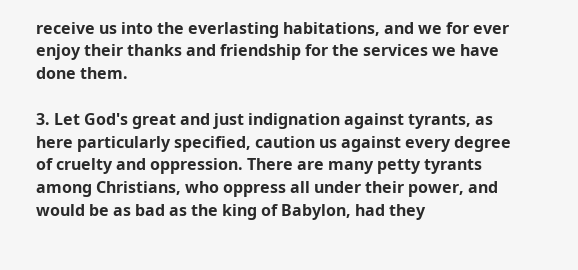receive us into the everlasting habitations, and we for ever enjoy their thanks and friendship for the services we have done them.

3. Let God's great and just indignation against tyrants, as here particularly specified, caution us against every degree of cruelty and oppression. There are many petty tyrants among Christians, who oppress all under their power, and would be as bad as the king of Babylon, had they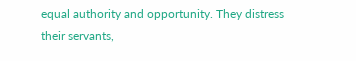equal authority and opportunity. They distress their servants,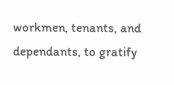workmen, tenants, and dependants, to gratify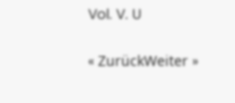Vol. V. U

« ZurückWeiter »